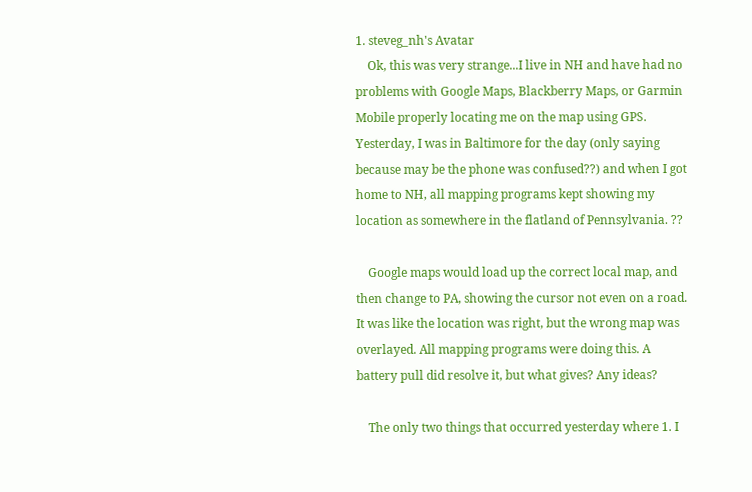1. steveg_nh's Avatar
    Ok, this was very strange...I live in NH and have had no problems with Google Maps, Blackberry Maps, or Garmin Mobile properly locating me on the map using GPS. Yesterday, I was in Baltimore for the day (only saying because may be the phone was confused??) and when I got home to NH, all mapping programs kept showing my location as somewhere in the flatland of Pennsylvania. ??

    Google maps would load up the correct local map, and then change to PA, showing the cursor not even on a road. It was like the location was right, but the wrong map was overlayed. All mapping programs were doing this. A battery pull did resolve it, but what gives? Any ideas?

    The only two things that occurred yesterday where 1. I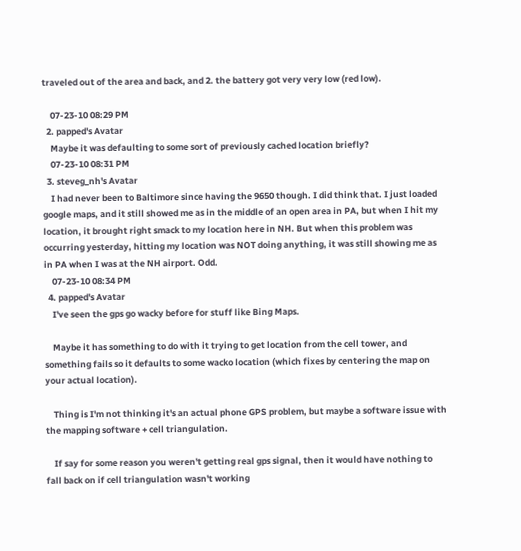traveled out of the area and back, and 2. the battery got very very low (red low).

    07-23-10 08:29 PM
  2. papped's Avatar
    Maybe it was defaulting to some sort of previously cached location briefly?
    07-23-10 08:31 PM
  3. steveg_nh's Avatar
    I had never been to Baltimore since having the 9650 though. I did think that. I just loaded google maps, and it still showed me as in the middle of an open area in PA, but when I hit my location, it brought right smack to my location here in NH. But when this problem was occurring yesterday, hitting my location was NOT doing anything, it was still showing me as in PA when I was at the NH airport. Odd.
    07-23-10 08:34 PM
  4. papped's Avatar
    I've seen the gps go wacky before for stuff like Bing Maps.

    Maybe it has something to do with it trying to get location from the cell tower, and something fails so it defaults to some wacko location (which fixes by centering the map on your actual location).

    Thing is I'm not thinking it's an actual phone GPS problem, but maybe a software issue with the mapping software + cell triangulation.

    If say for some reason you weren't getting real gps signal, then it would have nothing to fall back on if cell triangulation wasn't working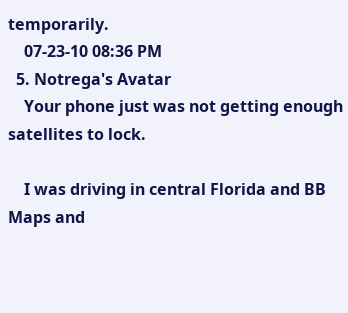temporarily.
    07-23-10 08:36 PM
  5. Notrega's Avatar
    Your phone just was not getting enough satellites to lock.

    I was driving in central Florida and BB Maps and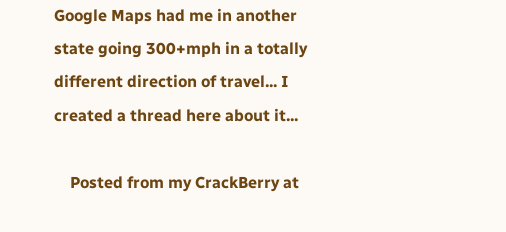Google Maps had me in another state going 300+mph in a totally different direction of travel... I created a thread here about it...

    Posted from my CrackBerry at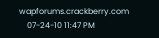wapforums.crackberry.com
    07-24-10 11:47 PM